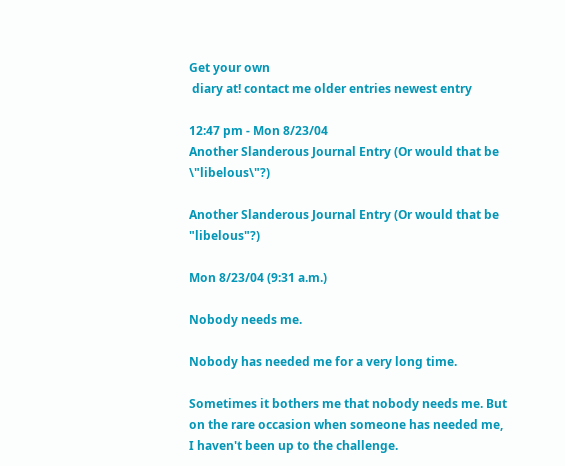Get your own
 diary at! contact me older entries newest entry

12:47 pm - Mon 8/23/04
Another Slanderous Journal Entry (Or would that be \"libelous\"?)

Another Slanderous Journal Entry (Or would that be "libelous"?)

Mon 8/23/04 (9:31 a.m.)

Nobody needs me.

Nobody has needed me for a very long time.

Sometimes it bothers me that nobody needs me. But on the rare occasion when someone has needed me, I haven't been up to the challenge.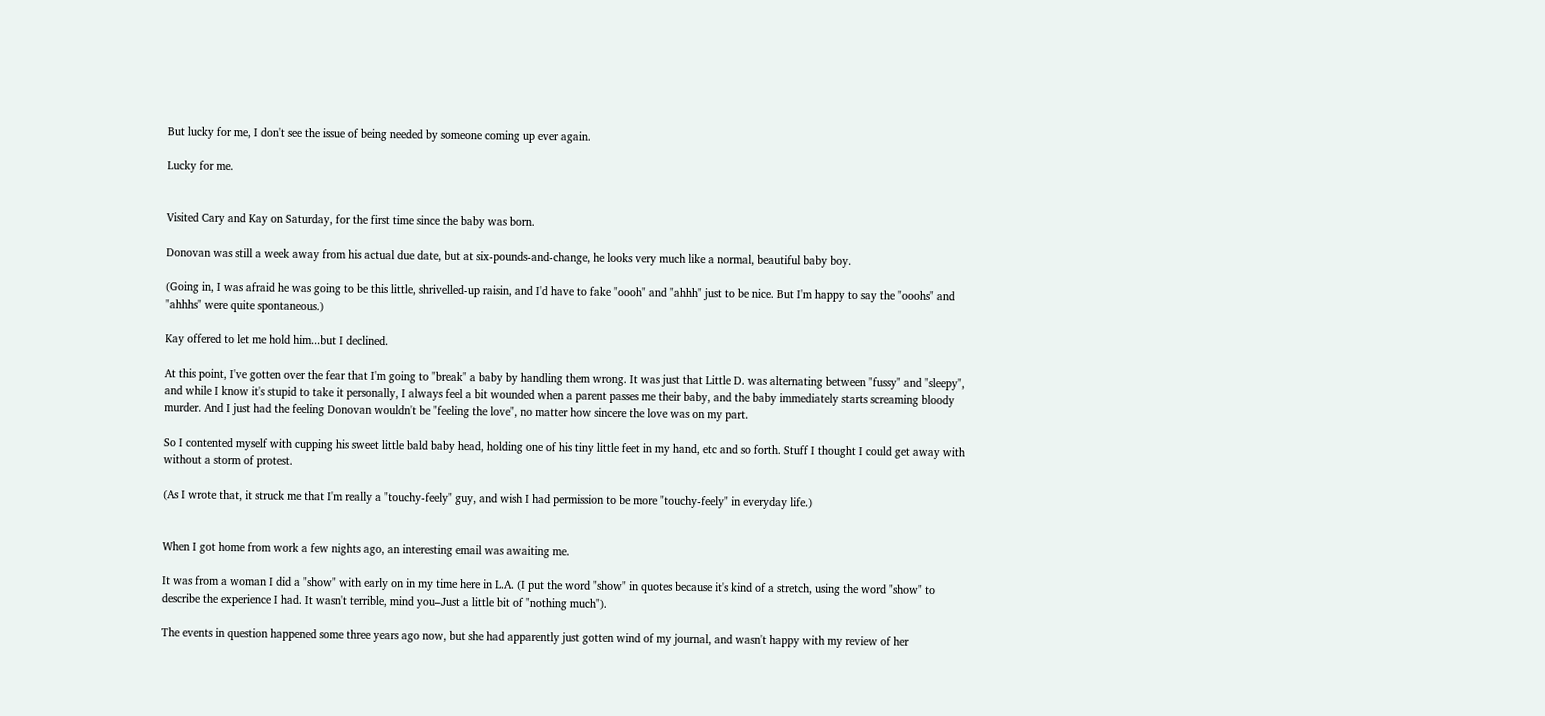But lucky for me, I don't see the issue of being needed by someone coming up ever again.

Lucky for me.


Visited Cary and Kay on Saturday, for the first time since the baby was born.

Donovan was still a week away from his actual due date, but at six-pounds-and-change, he looks very much like a normal, beautiful baby boy.

(Going in, I was afraid he was going to be this little, shrivelled-up raisin, and I'd have to fake "oooh" and "ahhh" just to be nice. But I'm happy to say the "ooohs" and "ahhhs" were quite spontaneous.)

Kay offered to let me hold him...but I declined.

At this point, I've gotten over the fear that I'm going to "break" a baby by handling them wrong. It was just that Little D. was alternating between "fussy" and "sleepy", and while I know it's stupid to take it personally, I always feel a bit wounded when a parent passes me their baby, and the baby immediately starts screaming bloody murder. And I just had the feeling Donovan wouldn't be "feeling the love", no matter how sincere the love was on my part.

So I contented myself with cupping his sweet little bald baby head, holding one of his tiny little feet in my hand, etc and so forth. Stuff I thought I could get away with without a storm of protest.

(As I wrote that, it struck me that I'm really a "touchy-feely" guy, and wish I had permission to be more "touchy-feely" in everyday life.)


When I got home from work a few nights ago, an interesting email was awaiting me.

It was from a woman I did a "show" with early on in my time here in L.A. (I put the word "show" in quotes because it's kind of a stretch, using the word "show" to describe the experience I had. It wasn't terrible, mind you–Just a little bit of "nothing much").

The events in question happened some three years ago now, but she had apparently just gotten wind of my journal, and wasn't happy with my review of her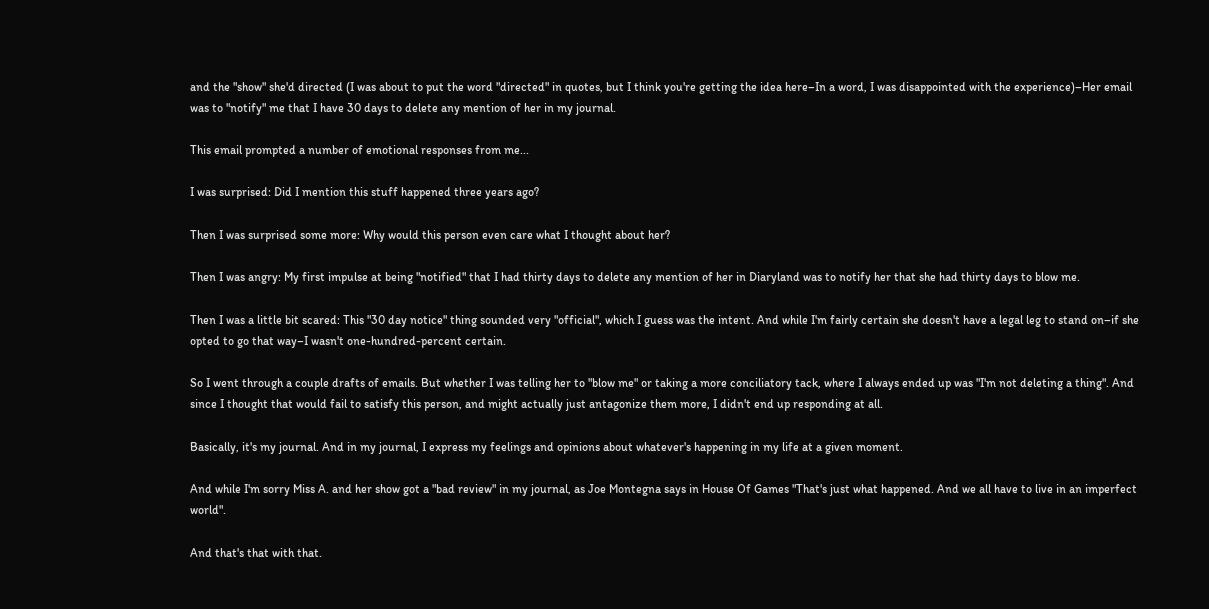and the "show" she'd directed (I was about to put the word "directed" in quotes, but I think you're getting the idea here–In a word, I was disappointed with the experience)–Her email was to "notify" me that I have 30 days to delete any mention of her in my journal.

This email prompted a number of emotional responses from me...

I was surprised: Did I mention this stuff happened three years ago?

Then I was surprised some more: Why would this person even care what I thought about her?

Then I was angry: My first impulse at being "notified" that I had thirty days to delete any mention of her in Diaryland was to notify her that she had thirty days to blow me.

Then I was a little bit scared: This "30 day notice" thing sounded very "official", which I guess was the intent. And while I'm fairly certain she doesn't have a legal leg to stand on–if she opted to go that way–I wasn't one-hundred-percent certain.

So I went through a couple drafts of emails. But whether I was telling her to "blow me" or taking a more conciliatory tack, where I always ended up was "I'm not deleting a thing". And since I thought that would fail to satisfy this person, and might actually just antagonize them more, I didn't end up responding at all.

Basically, it's my journal. And in my journal, I express my feelings and opinions about whatever's happening in my life at a given moment.

And while I'm sorry Miss A. and her show got a "bad review" in my journal, as Joe Montegna says in House Of Games "That's just what happened. And we all have to live in an imperfect world".

And that's that with that.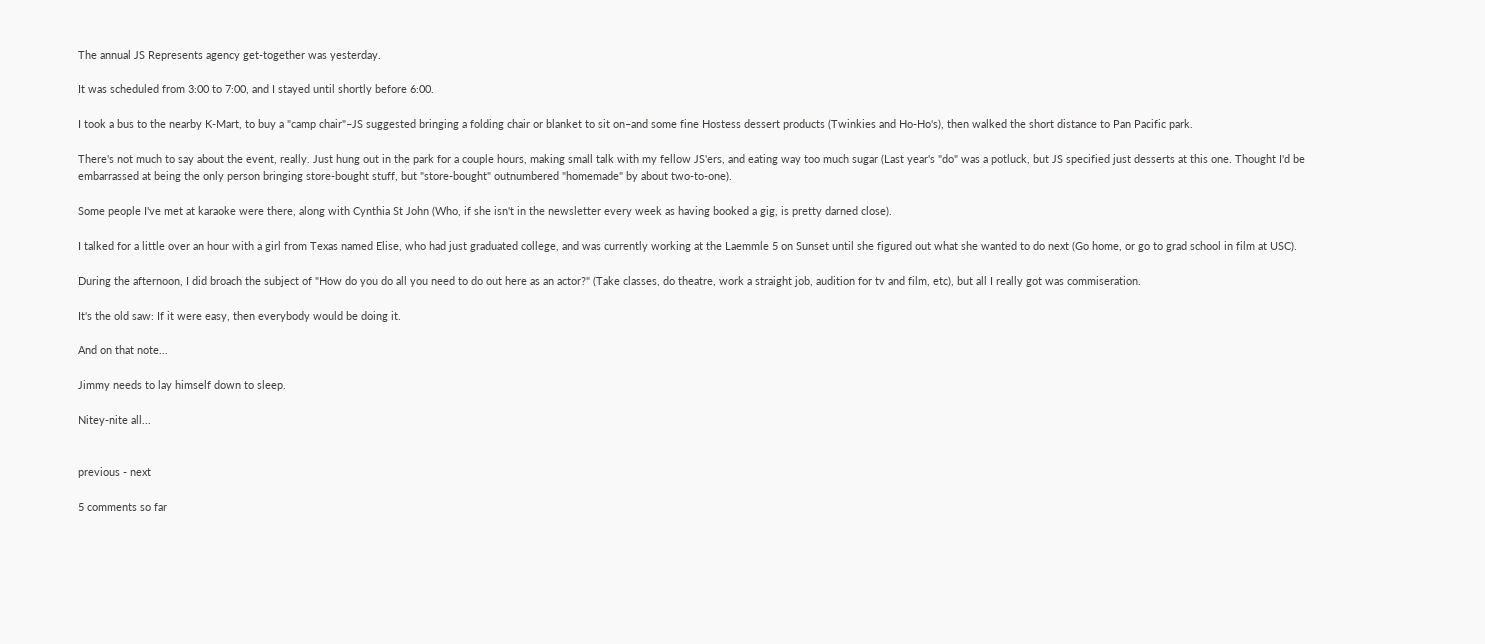The annual JS Represents agency get-together was yesterday.

It was scheduled from 3:00 to 7:00, and I stayed until shortly before 6:00.

I took a bus to the nearby K-Mart, to buy a "camp chair"–JS suggested bringing a folding chair or blanket to sit on–and some fine Hostess dessert products (Twinkies and Ho-Ho's), then walked the short distance to Pan Pacific park.

There's not much to say about the event, really. Just hung out in the park for a couple hours, making small talk with my fellow JS'ers, and eating way too much sugar (Last year's "do" was a potluck, but JS specified just desserts at this one. Thought I'd be embarrassed at being the only person bringing store-bought stuff, but "store-bought" outnumbered "homemade" by about two-to-one).

Some people I've met at karaoke were there, along with Cynthia St John (Who, if she isn't in the newsletter every week as having booked a gig, is pretty darned close).

I talked for a little over an hour with a girl from Texas named Elise, who had just graduated college, and was currently working at the Laemmle 5 on Sunset until she figured out what she wanted to do next (Go home, or go to grad school in film at USC).

During the afternoon, I did broach the subject of "How do you do all you need to do out here as an actor?" (Take classes, do theatre, work a straight job, audition for tv and film, etc), but all I really got was commiseration.

It's the old saw: If it were easy, then everybody would be doing it.

And on that note...

Jimmy needs to lay himself down to sleep.

Nitey-nite all...


previous - next

5 comments so far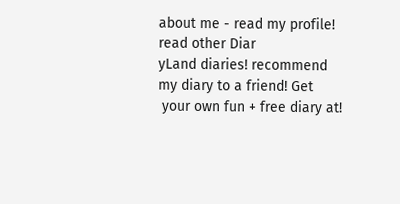about me - read my profile! read other Diar
yLand diaries! recommend my diary to a friend! Get
 your own fun + free diary at!